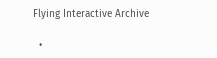Flying Interactive Archive

  •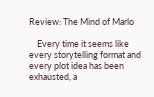Review: The Mind of Marlo

    Every time it seems like every storytelling format and every plot idea has been exhausted, a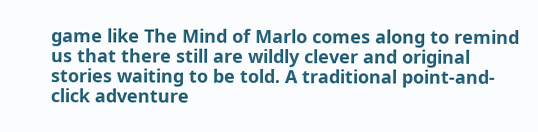game like The Mind of Marlo comes along to remind us that there still are wildly clever and original stories waiting to be told. A traditional point-and-click adventure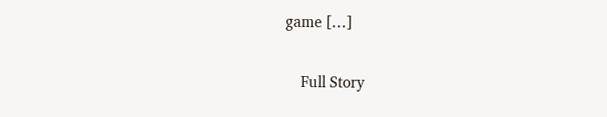game […]

    Full Story